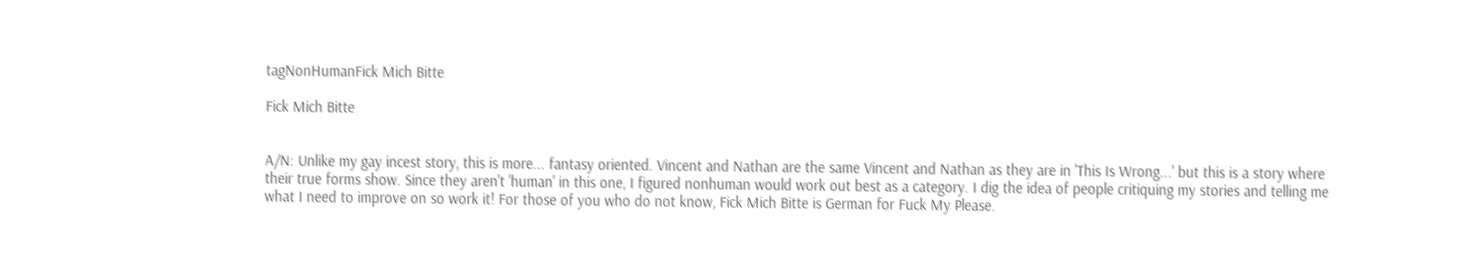tagNonHumanFick Mich Bitte

Fick Mich Bitte


A/N: Unlike my gay incest story, this is more... fantasy oriented. Vincent and Nathan are the same Vincent and Nathan as they are in 'This Is Wrong...' but this is a story where their true forms show. Since they aren't 'human' in this one, I figured nonhuman would work out best as a category. I dig the idea of people critiquing my stories and telling me what I need to improve on so work it! For those of you who do not know, Fick Mich Bitte is German for Fuck My Please.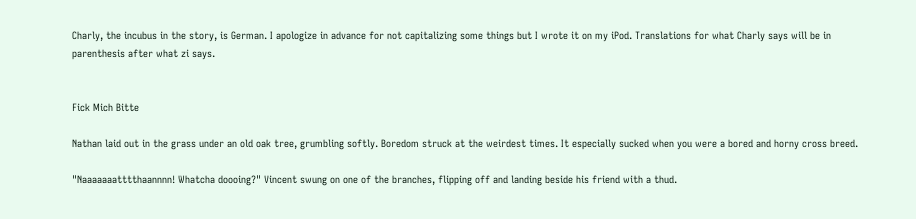Charly, the incubus in the story, is German. I apologize in advance for not capitalizing some things but I wrote it on my iPod. Translations for what Charly says will be in parenthesis after what zi says.


Fick Mich Bitte

Nathan laid out in the grass under an old oak tree, grumbling softly. Boredom struck at the weirdest times. It especially sucked when you were a bored and horny cross breed.

"Naaaaaaatttthaannnn! Whatcha doooing?" Vincent swung on one of the branches, flipping off and landing beside his friend with a thud.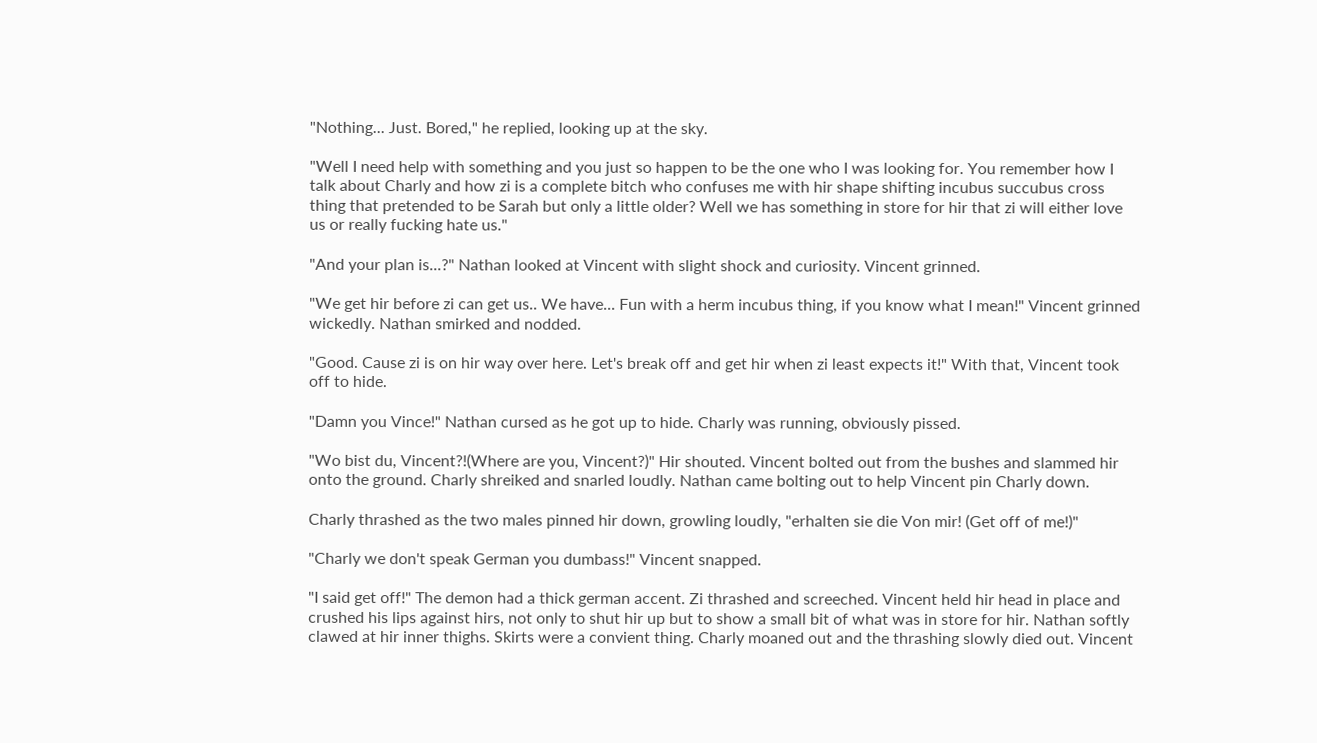"Nothing... Just. Bored," he replied, looking up at the sky.

"Well I need help with something and you just so happen to be the one who I was looking for. You remember how I talk about Charly and how zi is a complete bitch who confuses me with hir shape shifting incubus succubus cross thing that pretended to be Sarah but only a little older? Well we has something in store for hir that zi will either love us or really fucking hate us."

"And your plan is...?" Nathan looked at Vincent with slight shock and curiosity. Vincent grinned.

"We get hir before zi can get us.. We have... Fun with a herm incubus thing, if you know what I mean!" Vincent grinned wickedly. Nathan smirked and nodded.

"Good. Cause zi is on hir way over here. Let's break off and get hir when zi least expects it!" With that, Vincent took off to hide.

"Damn you Vince!" Nathan cursed as he got up to hide. Charly was running, obviously pissed.

"Wo bist du, Vincent?!(Where are you, Vincent?)" Hir shouted. Vincent bolted out from the bushes and slammed hir onto the ground. Charly shreiked and snarled loudly. Nathan came bolting out to help Vincent pin Charly down.

Charly thrashed as the two males pinned hir down, growling loudly, "erhalten sie die Von mir! (Get off of me!)"

"Charly we don't speak German you dumbass!" Vincent snapped.

"I said get off!" The demon had a thick german accent. Zi thrashed and screeched. Vincent held hir head in place and crushed his lips against hirs, not only to shut hir up but to show a small bit of what was in store for hir. Nathan softly clawed at hir inner thighs. Skirts were a convient thing. Charly moaned out and the thrashing slowly died out. Vincent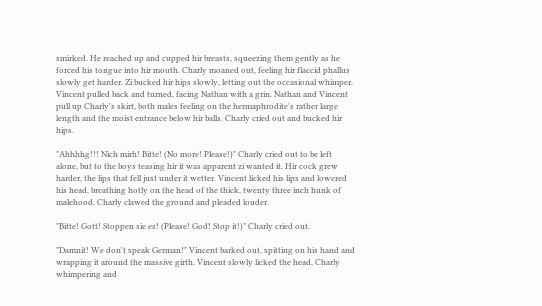smirked. He reached up and cupped hir breasts, squeezing them gently as he forced his tongue into hir mouth. Charly moaned out, feeling hir flaccid phallus slowly get harder. Zi bucked hir hips slowly, letting out the occasional whimper. Vincent pulled back and turned, facing Nathan with a grin. Nathan and Vincent pull up Charly's skirt, both males feeling on the hermaphrodite's rather large length and the moist entrance below hir balls. Charly cried out and bucked hir hips.

"Ahhhhg!!! Nich mirh! Bitte! (No more! Please!)" Charly cried out to be left alone, but to the boys teasing hir it was apparent zi wanted it. Hir cock grew harder, the lips that fell just under it wetter. Vincent licked his lips and lowered his head, breathing hotly on the head of the thick, twenty three inch hunk of malehood. Charly clawed the ground and pleaded louder.

"Bitte! Gott! Stoppen sie es! (Please! God! Stop it!)" Charly cried out.

"Damnit! We don't speak German!" Vincent barked out, spitting on his hand and wrapping it around the massive girth. Vincent slowly licked the head, Charly whimpering and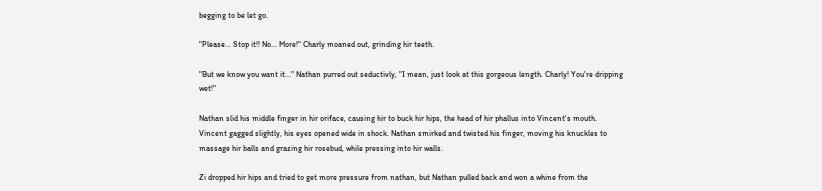begging to be let go.

"Please... Stop it!! No... More!" Charly moaned out, grinding hir teeth.

"But we know you want it..." Nathan purred out seductivly, "I mean, just look at this gorgeous length. Charly! You're dripping wet!"

Nathan slid his middle finger in hir oriface, causing hir to buck hir hips, the head of hir phallus into Vincent's mouth. Vincent gagged slightly, his eyes opened wide in shock. Nathan smirked and twisted his finger, moving his knuckles to massage hir balls and grazing hir rosebud, while pressing into hir walls.

Zi dropped hir hips and tried to get more pressure from nathan, but Nathan pulled back and won a whine from the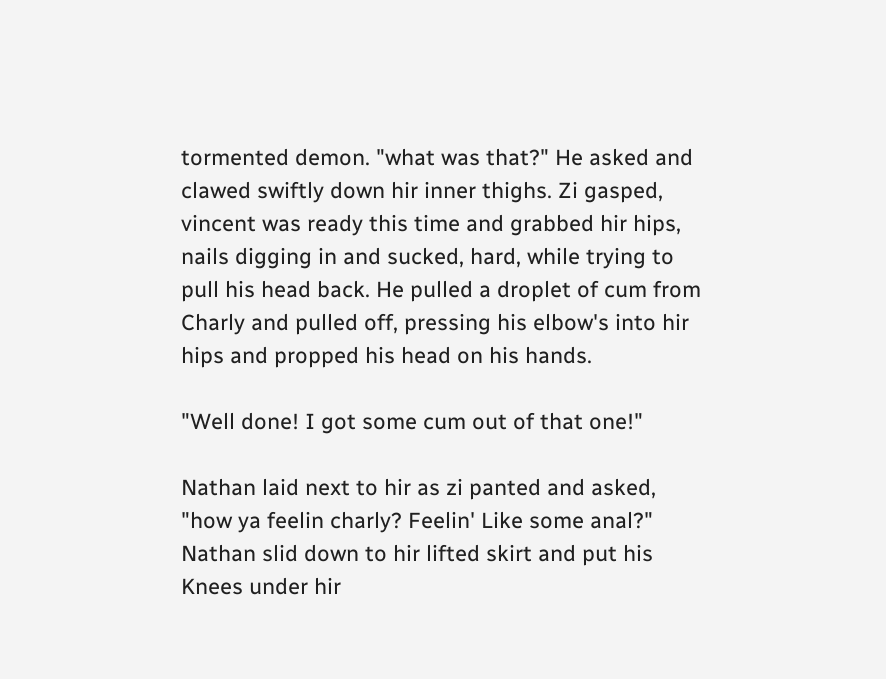tormented demon. "what was that?" He asked and clawed swiftly down hir inner thighs. Zi gasped, vincent was ready this time and grabbed hir hips, nails digging in and sucked, hard, while trying to pull his head back. He pulled a droplet of cum from Charly and pulled off, pressing his elbow's into hir hips and propped his head on his hands.

"Well done! I got some cum out of that one!"

Nathan laid next to hir as zi panted and asked, "how ya feelin charly? Feelin' Like some anal?" Nathan slid down to hir lifted skirt and put his Knees under hir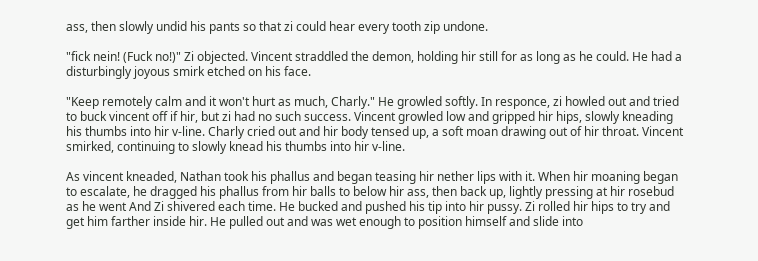ass, then slowly undid his pants so that zi could hear every tooth zip undone.

"fick nein! (Fuck no!)" Zi objected. Vincent straddled the demon, holding hir still for as long as he could. He had a disturbingly joyous smirk etched on his face.

"Keep remotely calm and it won't hurt as much, Charly." He growled softly. In responce, zi howled out and tried to buck vincent off if hir, but zi had no such success. Vincent growled low and gripped hir hips, slowly kneading his thumbs into hir v-line. Charly cried out and hir body tensed up, a soft moan drawing out of hir throat. Vincent smirked, continuing to slowly knead his thumbs into hir v-line.

As vincent kneaded, Nathan took his phallus and began teasing hir nether lips with it. When hir moaning began to escalate, he dragged his phallus from hir balls to below hir ass, then back up, lightly pressing at hir rosebud as he went And Zi shivered each time. He bucked and pushed his tip into hir pussy. Zi rolled hir hips to try and get him farther inside hir. He pulled out and was wet enough to position himself and slide into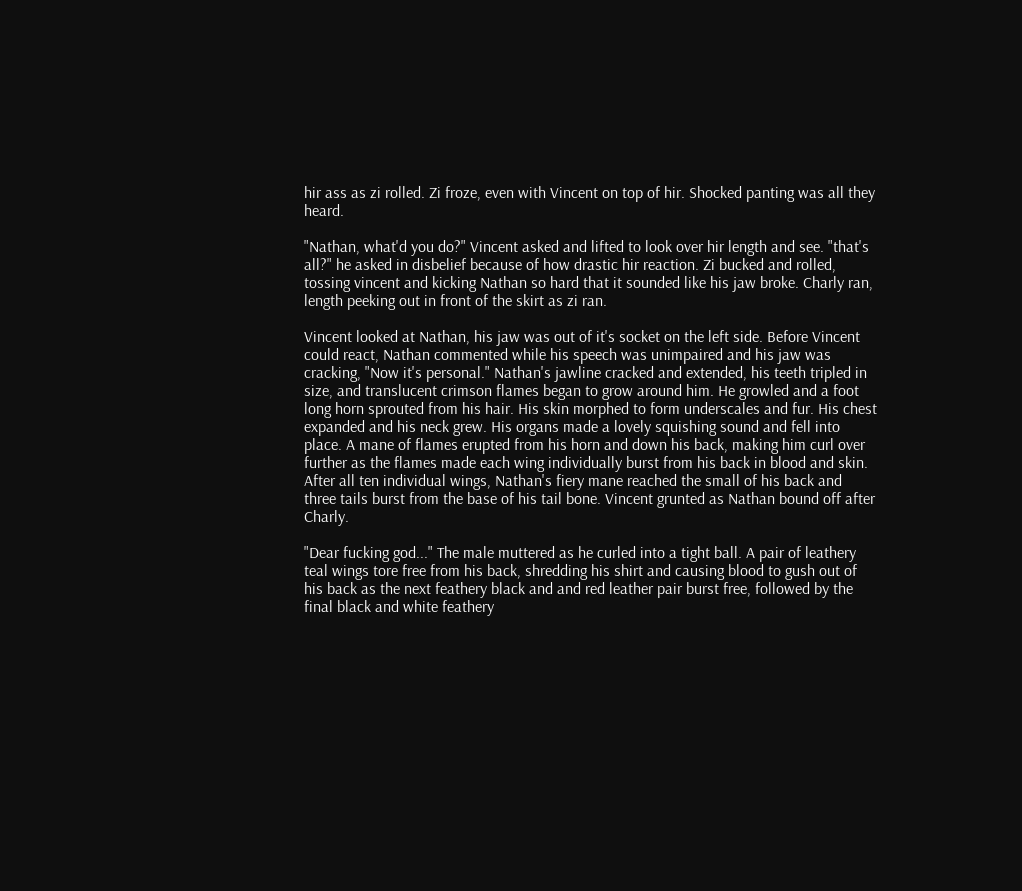hir ass as zi rolled. Zi froze, even with Vincent on top of hir. Shocked panting was all they heard.

"Nathan, what'd you do?" Vincent asked and lifted to look over hir length and see. "that's all?" he asked in disbelief because of how drastic hir reaction. Zi bucked and rolled, tossing vincent and kicking Nathan so hard that it sounded like his jaw broke. Charly ran, length peeking out in front of the skirt as zi ran.

Vincent looked at Nathan, his jaw was out of it's socket on the left side. Before Vincent could react, Nathan commented while his speech was unimpaired and his jaw was cracking, "Now it's personal." Nathan's jawline cracked and extended, his teeth tripled in size, and translucent crimson flames began to grow around him. He growled and a foot long horn sprouted from his hair. His skin morphed to form underscales and fur. His chest expanded and his neck grew. His organs made a lovely squishing sound and fell into place. A mane of flames erupted from his horn and down his back, making him curl over further as the flames made each wing individually burst from his back in blood and skin. After all ten individual wings, Nathan's fiery mane reached the small of his back and three tails burst from the base of his tail bone. Vincent grunted as Nathan bound off after Charly.

"Dear fucking god..." The male muttered as he curled into a tight ball. A pair of leathery teal wings tore free from his back, shredding his shirt and causing blood to gush out of his back as the next feathery black and and red leather pair burst free, followed by the final black and white feathery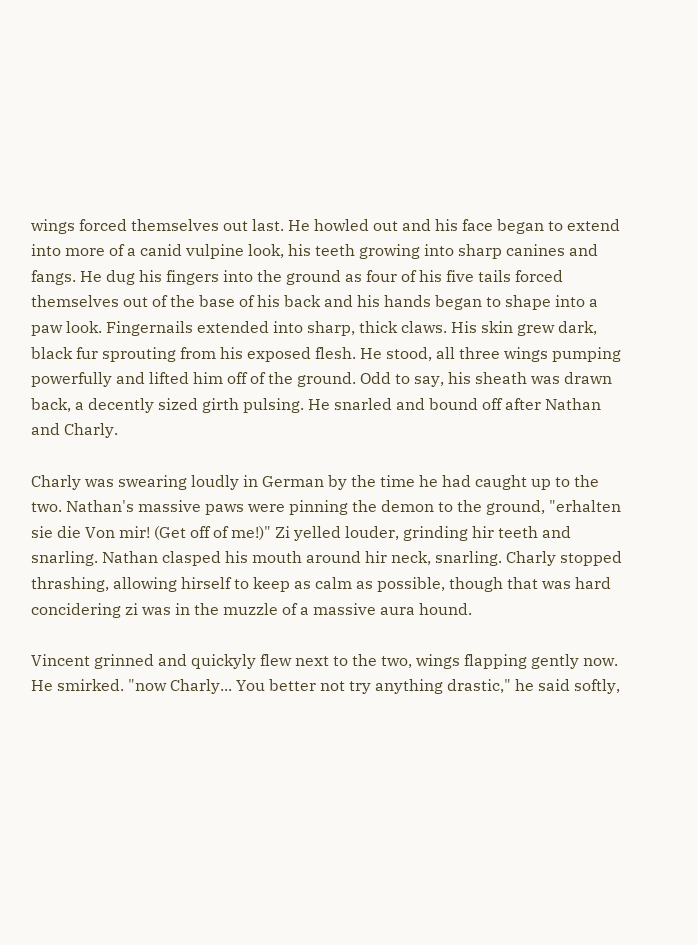wings forced themselves out last. He howled out and his face began to extend into more of a canid vulpine look, his teeth growing into sharp canines and fangs. He dug his fingers into the ground as four of his five tails forced themselves out of the base of his back and his hands began to shape into a paw look. Fingernails extended into sharp, thick claws. His skin grew dark, black fur sprouting from his exposed flesh. He stood, all three wings pumping powerfully and lifted him off of the ground. Odd to say, his sheath was drawn back, a decently sized girth pulsing. He snarled and bound off after Nathan and Charly.

Charly was swearing loudly in German by the time he had caught up to the two. Nathan's massive paws were pinning the demon to the ground, "erhalten sie die Von mir! (Get off of me!)" Zi yelled louder, grinding hir teeth and snarling. Nathan clasped his mouth around hir neck, snarling. Charly stopped thrashing, allowing hirself to keep as calm as possible, though that was hard concidering zi was in the muzzle of a massive aura hound.

Vincent grinned and quickyly flew next to the two, wings flapping gently now. He smirked. "now Charly... You better not try anything drastic," he said softly,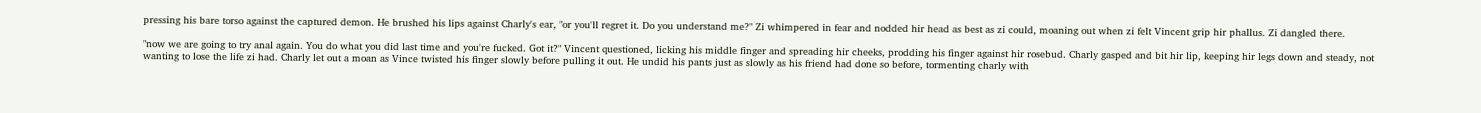pressing his bare torso against the captured demon. He brushed his lips against Charly's ear, "or you'll regret it. Do you understand me?" Zi whimpered in fear and nodded hir head as best as zi could, moaning out when zi felt Vincent grip hir phallus. Zi dangled there.

"now we are going to try anal again. You do what you did last time and you're fucked. Got it?" Vincent questioned, licking his middle finger and spreading hir cheeks, prodding his finger against hir rosebud. Charly gasped and bit hir lip, keeping hir legs down and steady, not wanting to lose the life zi had. Charly let out a moan as Vince twisted his finger slowly before pulling it out. He undid his pants just as slowly as his friend had done so before, tormenting charly with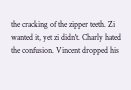the cracking of the zipper teeth. Zi wanted it, yet zi didn't. Charly hated the confusion. Vincent dropped his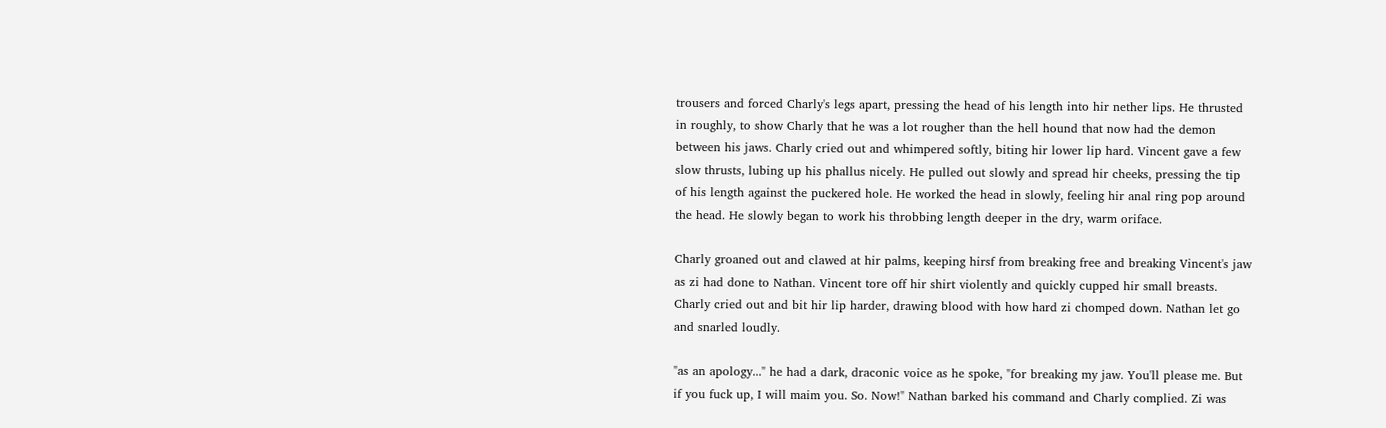trousers and forced Charly's legs apart, pressing the head of his length into hir nether lips. He thrusted in roughly, to show Charly that he was a lot rougher than the hell hound that now had the demon between his jaws. Charly cried out and whimpered softly, biting hir lower lip hard. Vincent gave a few slow thrusts, lubing up his phallus nicely. He pulled out slowly and spread hir cheeks, pressing the tip of his length against the puckered hole. He worked the head in slowly, feeling hir anal ring pop around the head. He slowly began to work his throbbing length deeper in the dry, warm oriface.

Charly groaned out and clawed at hir palms, keeping hirsf from breaking free and breaking Vincent's jaw as zi had done to Nathan. Vincent tore off hir shirt violently and quickly cupped hir small breasts. Charly cried out and bit hir lip harder, drawing blood with how hard zi chomped down. Nathan let go and snarled loudly.

"as an apology..." he had a dark, draconic voice as he spoke, "for breaking my jaw. You'll please me. But if you fuck up, I will maim you. So. Now!" Nathan barked his command and Charly complied. Zi was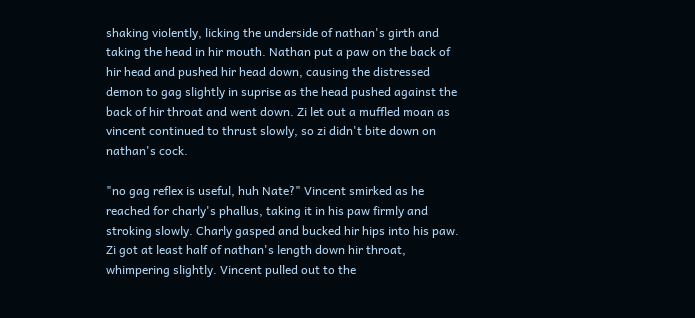shaking violently, licking the underside of nathan's girth and taking the head in hir mouth. Nathan put a paw on the back of hir head and pushed hir head down, causing the distressed demon to gag slightly in suprise as the head pushed against the back of hir throat and went down. Zi let out a muffled moan as vincent continued to thrust slowly, so zi didn't bite down on nathan's cock.

"no gag reflex is useful, huh Nate?" Vincent smirked as he reached for charly's phallus, taking it in his paw firmly and stroking slowly. Charly gasped and bucked hir hips into his paw. Zi got at least half of nathan's length down hir throat, whimpering slightly. Vincent pulled out to the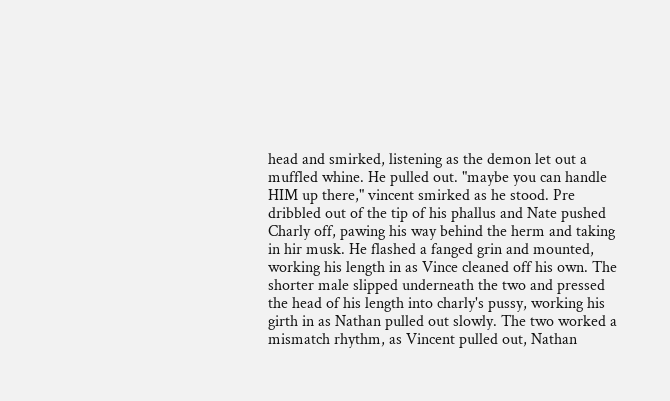head and smirked, listening as the demon let out a muffled whine. He pulled out. "maybe you can handle HIM up there," vincent smirked as he stood. Pre dribbled out of the tip of his phallus and Nate pushed Charly off, pawing his way behind the herm and taking in hir musk. He flashed a fanged grin and mounted, working his length in as Vince cleaned off his own. The shorter male slipped underneath the two and pressed the head of his length into charly's pussy, working his girth in as Nathan pulled out slowly. The two worked a mismatch rhythm, as Vincent pulled out, Nathan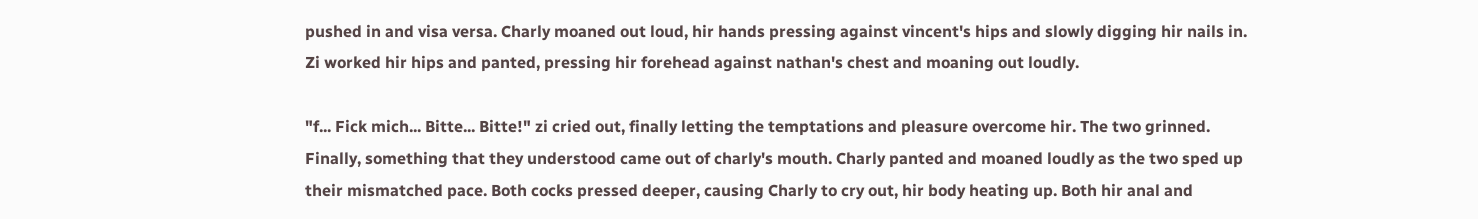pushed in and visa versa. Charly moaned out loud, hir hands pressing against vincent's hips and slowly digging hir nails in. Zi worked hir hips and panted, pressing hir forehead against nathan's chest and moaning out loudly.

"f... Fick mich... Bitte... Bitte!" zi cried out, finally letting the temptations and pleasure overcome hir. The two grinned. Finally, something that they understood came out of charly's mouth. Charly panted and moaned loudly as the two sped up their mismatched pace. Both cocks pressed deeper, causing Charly to cry out, hir body heating up. Both hir anal and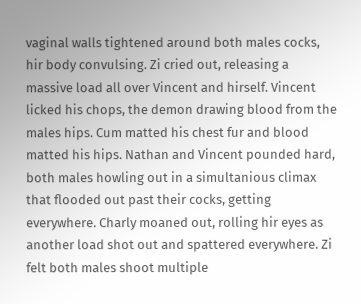vaginal walls tightened around both males cocks, hir body convulsing. Zi cried out, releasing a massive load all over Vincent and hirself. Vincent licked his chops, the demon drawing blood from the males hips. Cum matted his chest fur and blood matted his hips. Nathan and Vincent pounded hard, both males howling out in a simultanious climax that flooded out past their cocks, getting everywhere. Charly moaned out, rolling hir eyes as another load shot out and spattered everywhere. Zi felt both males shoot multiple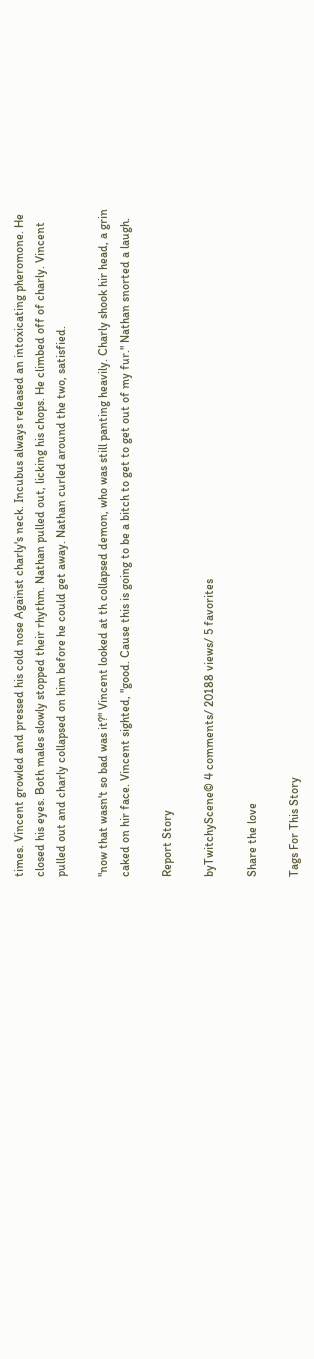times. Vincent growled and pressed his cold nose Against charly's neck. Incubus always released an intoxicating pheromone. He closed his eyes. Both males slowly stopped their rhythm. Nathan pulled out, licking his chops. He climbed off of charly. Vincent pulled out and charly collapsed on him before he could get away. Nathan curled around the two, satisfied.

"now that wasn't so bad was it?" Vincent looked at th collapsed demon, who was still panting heavily. Charly shook hir head, a grin caked on hir face. Vincent sighted, "good. Cause this is going to be a bitch to get to get out of my fur." Nathan snorted a laugh.

Report Story

byTwitchyScene© 4 comments/ 20188 views/ 5 favorites

Share the love

Tags For This Story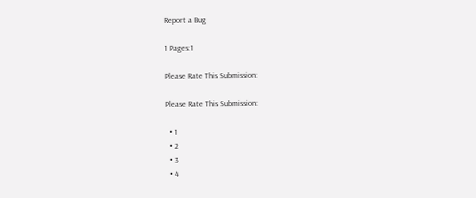Report a Bug

1 Pages:1

Please Rate This Submission:

Please Rate This Submission:

  • 1
  • 2
  • 3
  • 4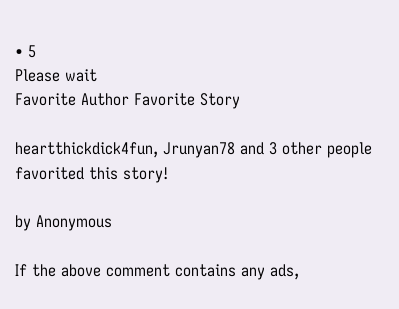• 5
Please wait
Favorite Author Favorite Story

heartthickdick4fun, Jrunyan78 and 3 other people favorited this story!

by Anonymous

If the above comment contains any ads,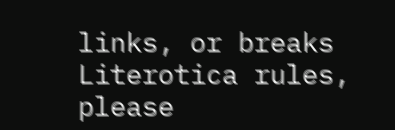links, or breaks Literotica rules, please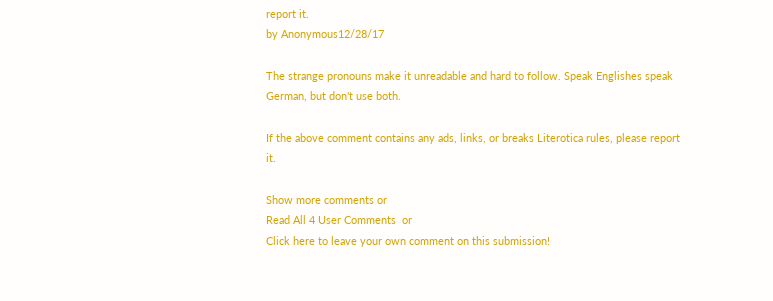report it.
by Anonymous12/28/17

The strange pronouns make it unreadable and hard to follow. Speak Englishes speak German, but don't use both.

If the above comment contains any ads, links, or breaks Literotica rules, please report it.

Show more comments or
Read All 4 User Comments  or
Click here to leave your own comment on this submission!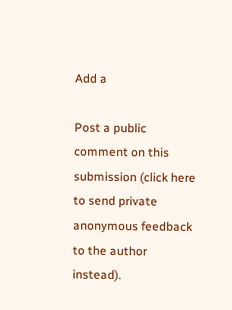Add a

Post a public comment on this submission (click here to send private anonymous feedback to the author instead).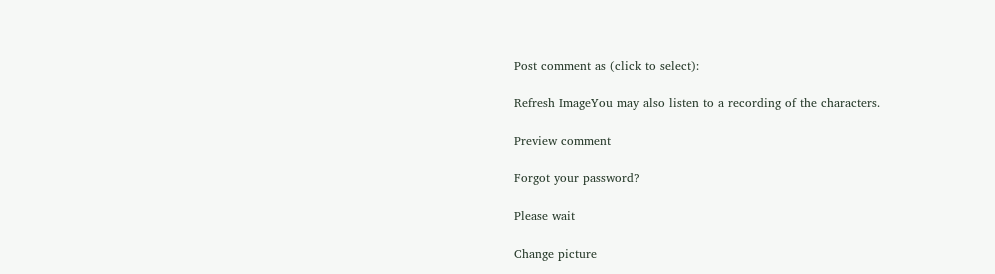Post comment as (click to select):

Refresh ImageYou may also listen to a recording of the characters.

Preview comment

Forgot your password?

Please wait

Change picture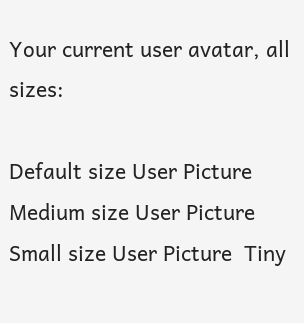Your current user avatar, all sizes:

Default size User Picture  Medium size User Picture  Small size User Picture  Tiny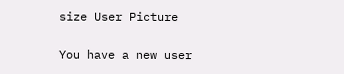size User Picture

You have a new user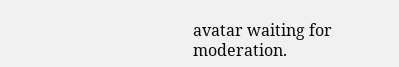avatar waiting for moderation.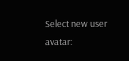Select new user avatar: